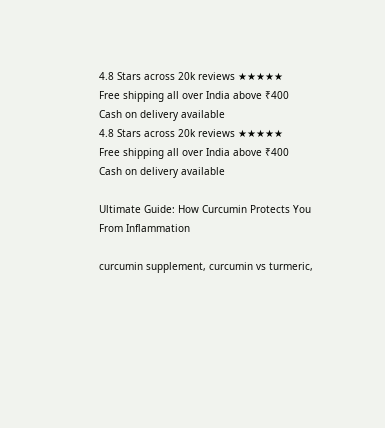4.8 Stars across 20k reviews ★★★★★
Free shipping all over India above ₹400
Cash on delivery available
4.8 Stars across 20k reviews ★★★★★
Free shipping all over India above ₹400
Cash on delivery available

Ultimate Guide: How Curcumin Protects You From Inflammation

curcumin supplement, curcumin vs turmeric,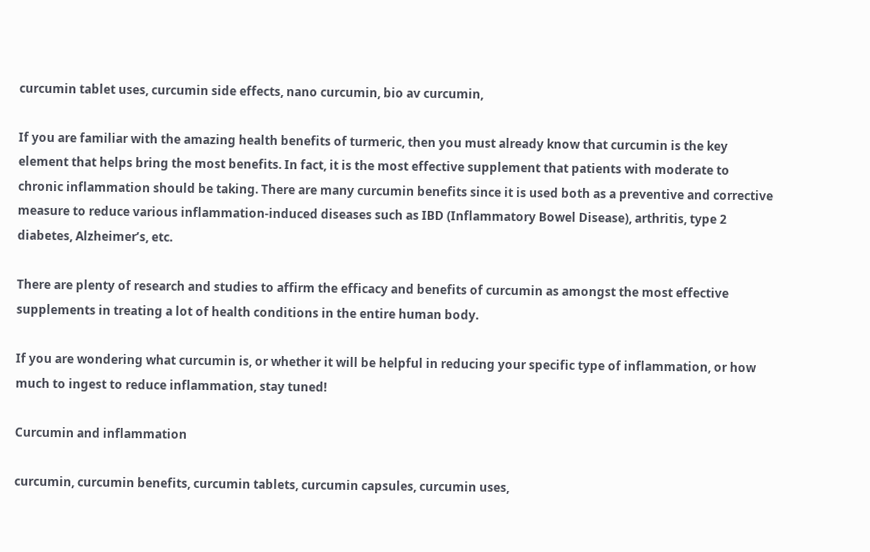curcumin tablet uses, curcumin side effects, nano curcumin, bio av curcumin,

If you are familiar with the amazing health benefits of turmeric, then you must already know that curcumin is the key element that helps bring the most benefits. In fact, it is the most effective supplement that patients with moderate to chronic inflammation should be taking. There are many curcumin benefits since it is used both as a preventive and corrective measure to reduce various inflammation-induced diseases such as IBD (Inflammatory Bowel Disease), arthritis, type 2 diabetes, Alzheimer’s, etc.

There are plenty of research and studies to affirm the efficacy and benefits of curcumin as amongst the most effective supplements in treating a lot of health conditions in the entire human body.

If you are wondering what curcumin is, or whether it will be helpful in reducing your specific type of inflammation, or how much to ingest to reduce inflammation, stay tuned!

Curcumin and inflammation

curcumin, curcumin benefits, curcumin tablets, curcumin capsules, curcumin uses,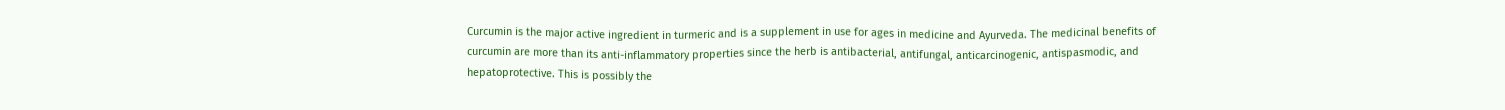Curcumin is the major active ingredient in turmeric and is a supplement in use for ages in medicine and Ayurveda. The medicinal benefits of curcumin are more than its anti-inflammatory properties since the herb is antibacterial, antifungal, anticarcinogenic, antispasmodic, and hepatoprotective. This is possibly the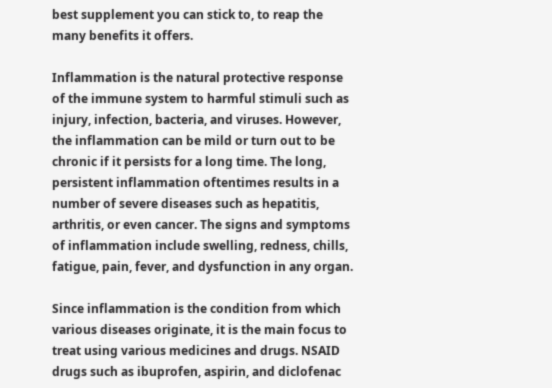best supplement you can stick to, to reap the many benefits it offers.

Inflammation is the natural protective response of the immune system to harmful stimuli such as injury, infection, bacteria, and viruses. However, the inflammation can be mild or turn out to be chronic if it persists for a long time. The long, persistent inflammation oftentimes results in a number of severe diseases such as hepatitis, arthritis, or even cancer. The signs and symptoms of inflammation include swelling, redness, chills, fatigue, pain, fever, and dysfunction in any organ.

Since inflammation is the condition from which various diseases originate, it is the main focus to treat using various medicines and drugs. NSAID drugs such as ibuprofen, aspirin, and diclofenac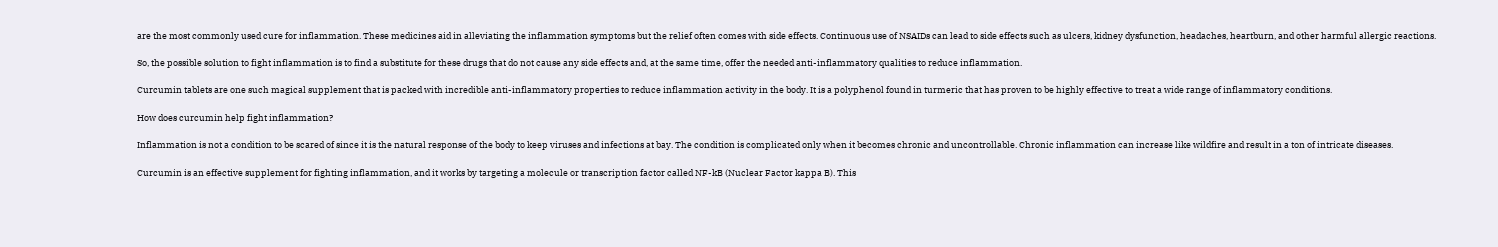are the most commonly used cure for inflammation. These medicines aid in alleviating the inflammation symptoms but the relief often comes with side effects. Continuous use of NSAIDs can lead to side effects such as ulcers, kidney dysfunction, headaches, heartburn, and other harmful allergic reactions.

So, the possible solution to fight inflammation is to find a substitute for these drugs that do not cause any side effects and, at the same time, offer the needed anti-inflammatory qualities to reduce inflammation.

Curcumin tablets are one such magical supplement that is packed with incredible anti-inflammatory properties to reduce inflammation activity in the body. It is a polyphenol found in turmeric that has proven to be highly effective to treat a wide range of inflammatory conditions.

How does curcumin help fight inflammation?

Inflammation is not a condition to be scared of since it is the natural response of the body to keep viruses and infections at bay. The condition is complicated only when it becomes chronic and uncontrollable. Chronic inflammation can increase like wildfire and result in a ton of intricate diseases.

Curcumin is an effective supplement for fighting inflammation, and it works by targeting a molecule or transcription factor called NF-kB (Nuclear Factor kappa B). This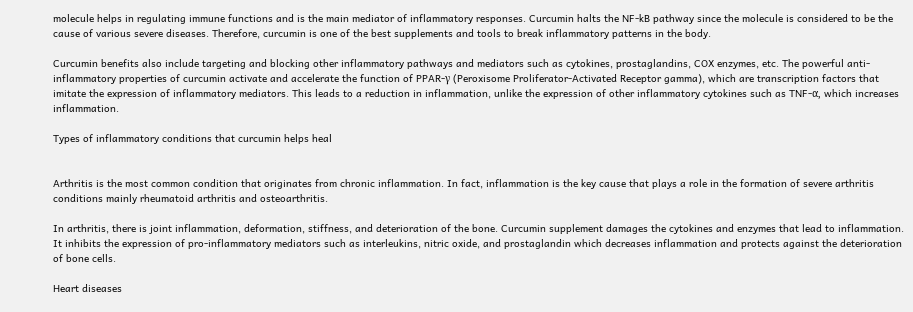molecule helps in regulating immune functions and is the main mediator of inflammatory responses. Curcumin halts the NF-kB pathway since the molecule is considered to be the cause of various severe diseases. Therefore, curcumin is one of the best supplements and tools to break inflammatory patterns in the body.

Curcumin benefits also include targeting and blocking other inflammatory pathways and mediators such as cytokines, prostaglandins, COX enzymes, etc. The powerful anti-inflammatory properties of curcumin activate and accelerate the function of PPAR-γ (Peroxisome Proliferator-Activated Receptor gamma), which are transcription factors that imitate the expression of inflammatory mediators. This leads to a reduction in inflammation, unlike the expression of other inflammatory cytokines such as TNF-α, which increases inflammation.

Types of inflammatory conditions that curcumin helps heal


Arthritis is the most common condition that originates from chronic inflammation. In fact, inflammation is the key cause that plays a role in the formation of severe arthritis conditions mainly rheumatoid arthritis and osteoarthritis.

In arthritis, there is joint inflammation, deformation, stiffness, and deterioration of the bone. Curcumin supplement damages the cytokines and enzymes that lead to inflammation. It inhibits the expression of pro-inflammatory mediators such as interleukins, nitric oxide, and prostaglandin which decreases inflammation and protects against the deterioration of bone cells.

Heart diseases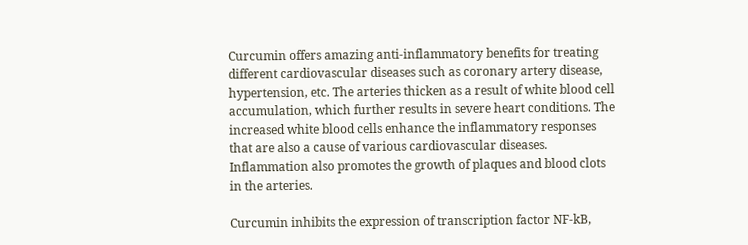Curcumin offers amazing anti-inflammatory benefits for treating different cardiovascular diseases such as coronary artery disease, hypertension, etc. The arteries thicken as a result of white blood cell accumulation, which further results in severe heart conditions. The increased white blood cells enhance the inflammatory responses that are also a cause of various cardiovascular diseases. Inflammation also promotes the growth of plaques and blood clots in the arteries.

Curcumin inhibits the expression of transcription factor NF-kB,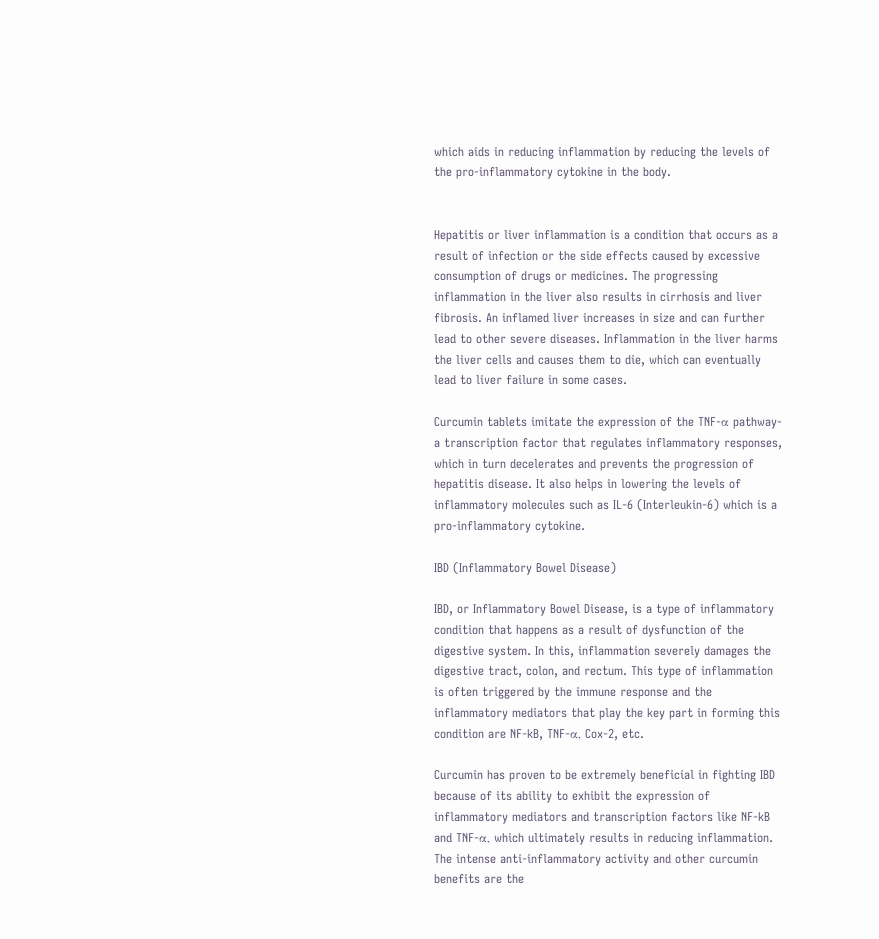which aids in reducing inflammation by reducing the levels of the pro-inflammatory cytokine in the body.


Hepatitis or liver inflammation is a condition that occurs as a result of infection or the side effects caused by excessive consumption of drugs or medicines. The progressing inflammation in the liver also results in cirrhosis and liver fibrosis. An inflamed liver increases in size and can further lead to other severe diseases. Inflammation in the liver harms the liver cells and causes them to die, which can eventually lead to liver failure in some cases.

Curcumin tablets imitate the expression of the TNF-α pathway- a transcription factor that regulates inflammatory responses, which in turn decelerates and prevents the progression of hepatitis disease. It also helps in lowering the levels of inflammatory molecules such as IL-6 (Interleukin-6) which is a pro-inflammatory cytokine.

IBD (Inflammatory Bowel Disease)

IBD, or Inflammatory Bowel Disease, is a type of inflammatory condition that happens as a result of dysfunction of the digestive system. In this, inflammation severely damages the digestive tract, colon, and rectum. This type of inflammation is often triggered by the immune response and the inflammatory mediators that play the key part in forming this condition are NF-kB, TNF-α, Cox-2, etc.

Curcumin has proven to be extremely beneficial in fighting IBD because of its ability to exhibit the expression of inflammatory mediators and transcription factors like NF-kB and TNF-α, which ultimately results in reducing inflammation. The intense anti-inflammatory activity and other curcumin benefits are the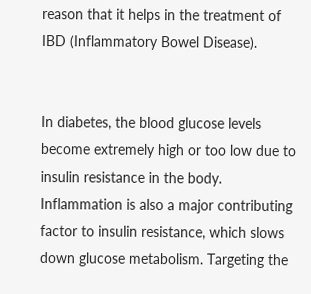reason that it helps in the treatment of IBD (Inflammatory Bowel Disease).


In diabetes, the blood glucose levels become extremely high or too low due to insulin resistance in the body. Inflammation is also a major contributing factor to insulin resistance, which slows down glucose metabolism. Targeting the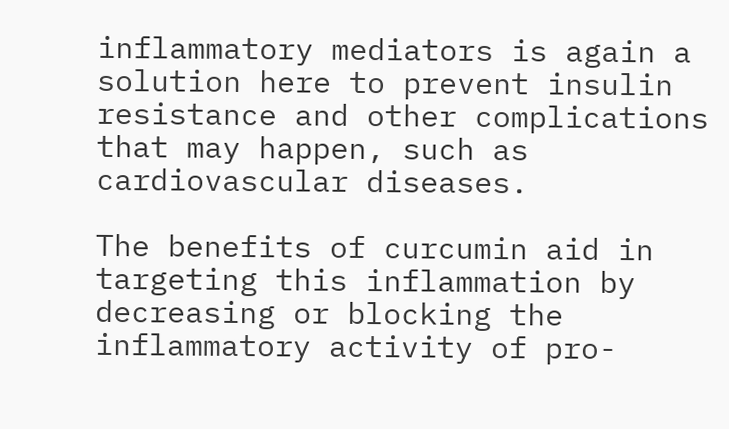inflammatory mediators is again a solution here to prevent insulin resistance and other complications that may happen, such as cardiovascular diseases.

The benefits of curcumin aid in targeting this inflammation by decreasing or blocking the inflammatory activity of pro-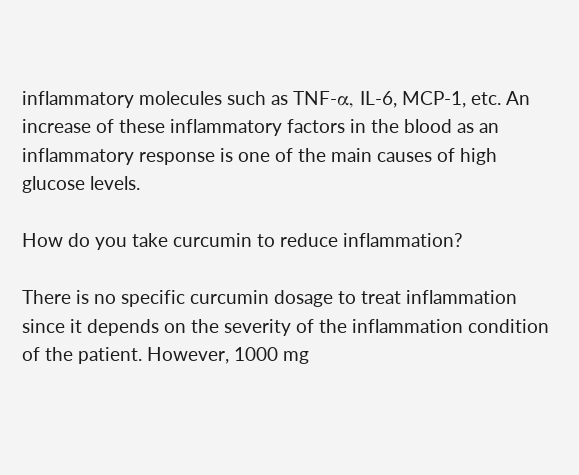inflammatory molecules such as TNF-α, IL-6, MCP-1, etc. An increase of these inflammatory factors in the blood as an inflammatory response is one of the main causes of high glucose levels.

How do you take curcumin to reduce inflammation?

There is no specific curcumin dosage to treat inflammation since it depends on the severity of the inflammation condition of the patient. However, 1000 mg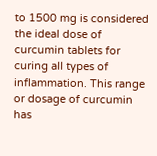to 1500 mg is considered the ideal dose of curcumin tablets for curing all types of inflammation. This range or dosage of curcumin has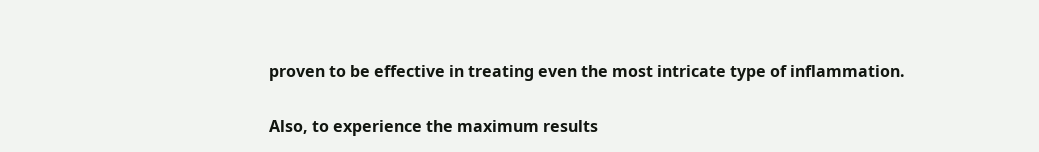proven to be effective in treating even the most intricate type of inflammation.

Also, to experience the maximum results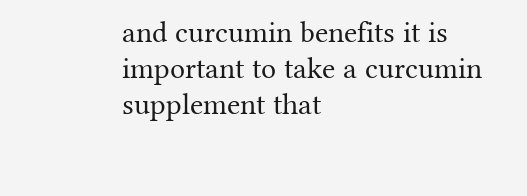and curcumin benefits it is important to take a curcumin supplement that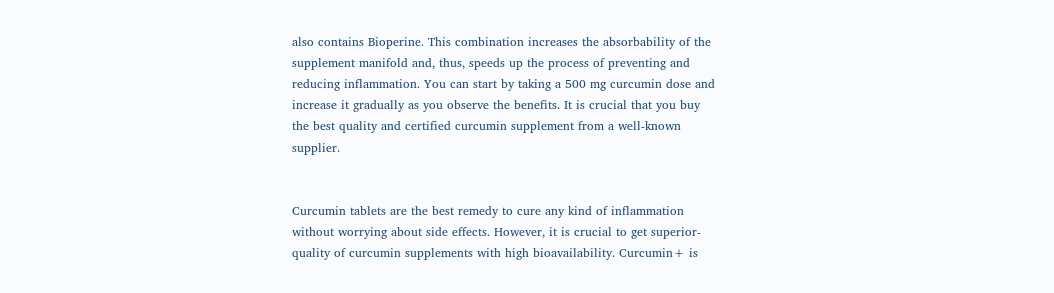also contains Bioperine. This combination increases the absorbability of the supplement manifold and, thus, speeds up the process of preventing and reducing inflammation. You can start by taking a 500 mg curcumin dose and increase it gradually as you observe the benefits. It is crucial that you buy the best quality and certified curcumin supplement from a well-known supplier.


Curcumin tablets are the best remedy to cure any kind of inflammation without worrying about side effects. However, it is crucial to get superior-quality of curcumin supplements with high bioavailability. Curcumin+ is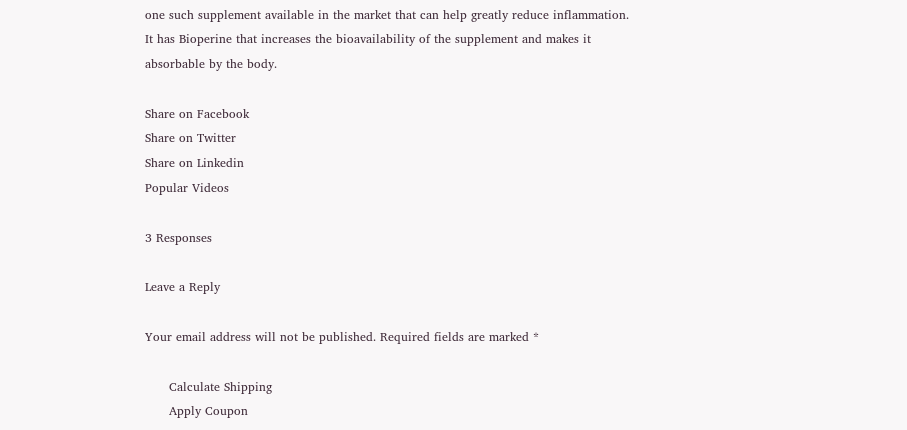one such supplement available in the market that can help greatly reduce inflammation. It has Bioperine that increases the bioavailability of the supplement and makes it absorbable by the body.

Share on Facebook
Share on Twitter
Share on Linkedin
Popular Videos

3 Responses

Leave a Reply

Your email address will not be published. Required fields are marked *

      Calculate Shipping
      Apply Coupon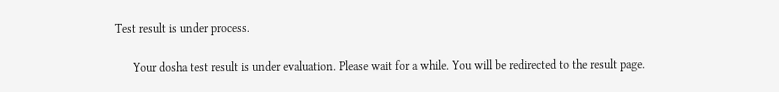Test result is under process.

      Your dosha test result is under evaluation. Please wait for a while. You will be redirected to the result page.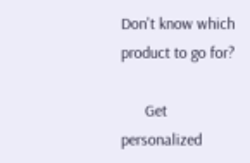Don't know which product to go for?

      Get personalized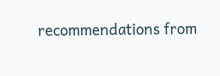recommendations from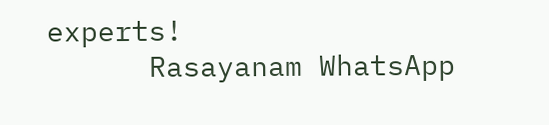experts!
      Rasayanam WhatsApp